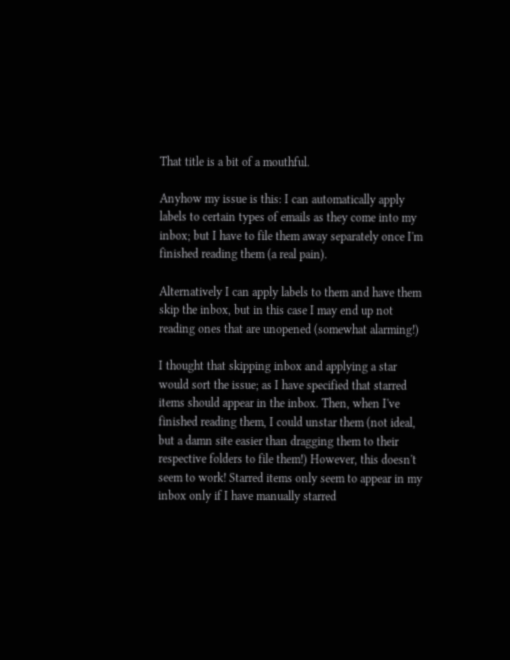That title is a bit of a mouthful.

Anyhow my issue is this: I can automatically apply labels to certain types of emails as they come into my inbox; but I have to file them away separately once I'm finished reading them (a real pain).

Alternatively I can apply labels to them and have them skip the inbox, but in this case I may end up not reading ones that are unopened (somewhat alarming!)

I thought that skipping inbox and applying a star would sort the issue; as I have specified that starred items should appear in the inbox. Then, when I've finished reading them, I could unstar them (not ideal, but a damn site easier than dragging them to their respective folders to file them!) However, this doesn't seem to work! Starred items only seem to appear in my inbox only if I have manually starred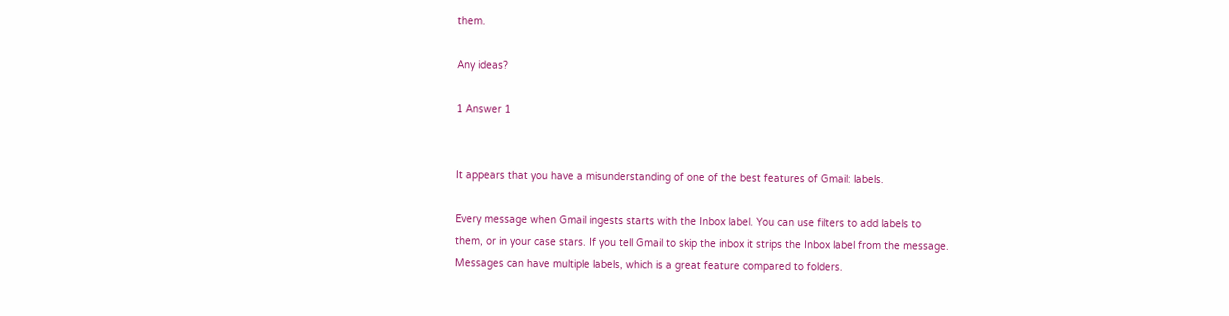them.

Any ideas?

1 Answer 1


It appears that you have a misunderstanding of one of the best features of Gmail: labels.

Every message when Gmail ingests starts with the Inbox label. You can use filters to add labels to them, or in your case stars. If you tell Gmail to skip the inbox it strips the Inbox label from the message. Messages can have multiple labels, which is a great feature compared to folders.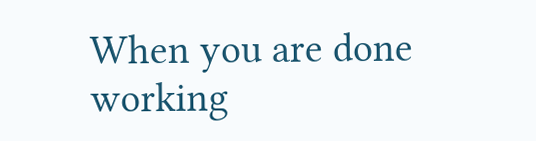When you are done working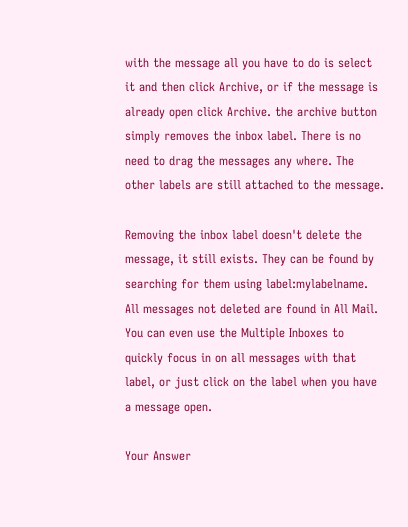with the message all you have to do is select it and then click Archive, or if the message is already open click Archive. the archive button simply removes the inbox label. There is no need to drag the messages any where. The other labels are still attached to the message.

Removing the inbox label doesn't delete the message, it still exists. They can be found by searching for them using label:mylabelname. All messages not deleted are found in All Mail. You can even use the Multiple Inboxes to quickly focus in on all messages with that label, or just click on the label when you have a message open.

Your Answer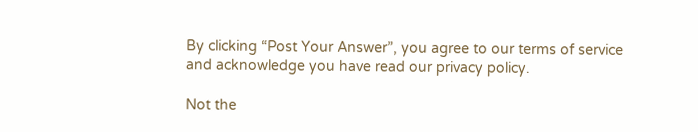By clicking “Post Your Answer”, you agree to our terms of service and acknowledge you have read our privacy policy.

Not the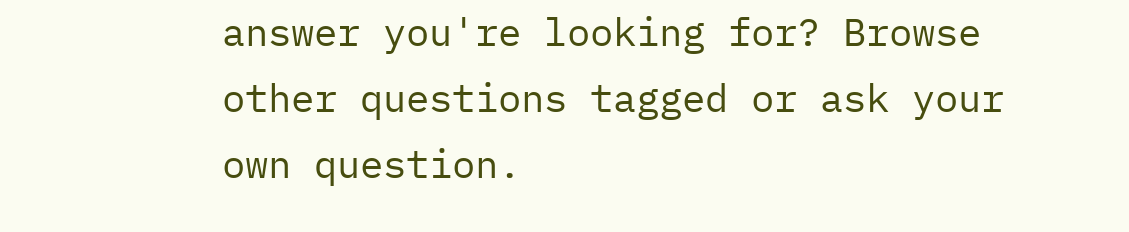answer you're looking for? Browse other questions tagged or ask your own question.